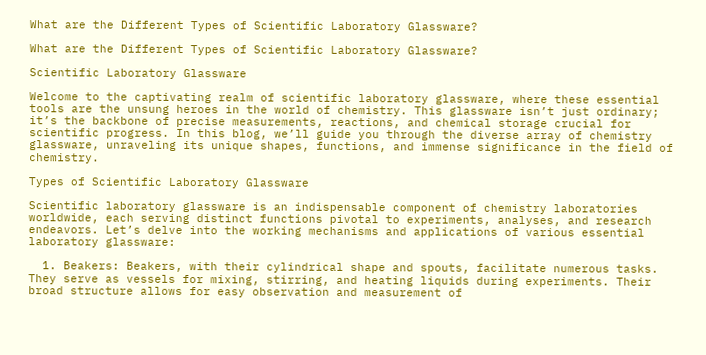What are the Different Types of Scientific Laboratory Glassware?

What are the Different Types of Scientific Laboratory Glassware?

Scientific Laboratory Glassware

Welcome to the captivating realm of scientific laboratory glassware, where these essential tools are the unsung heroes in the world of chemistry. This glassware isn’t just ordinary; it’s the backbone of precise measurements, reactions, and chemical storage crucial for scientific progress. In this blog, we’ll guide you through the diverse array of chemistry glassware, unraveling its unique shapes, functions, and immense significance in the field of chemistry.

Types of Scientific Laboratory Glassware

Scientific laboratory glassware is an indispensable component of chemistry laboratories worldwide, each serving distinct functions pivotal to experiments, analyses, and research endeavors. Let’s delve into the working mechanisms and applications of various essential laboratory glassware:

  1. Beakers: Beakers, with their cylindrical shape and spouts, facilitate numerous tasks. They serve as vessels for mixing, stirring, and heating liquids during experiments. Their broad structure allows for easy observation and measurement of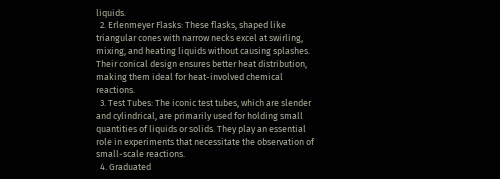liquids.
  2. Erlenmeyer Flasks: These flasks, shaped like triangular cones with narrow necks excel at swirling, mixing, and heating liquids without causing splashes. Their conical design ensures better heat distribution, making them ideal for heat-involved chemical reactions.
  3. Test Tubes: The iconic test tubes, which are slender and cylindrical, are primarily used for holding small quantities of liquids or solids. They play an essential role in experiments that necessitate the observation of small-scale reactions.
  4. Graduated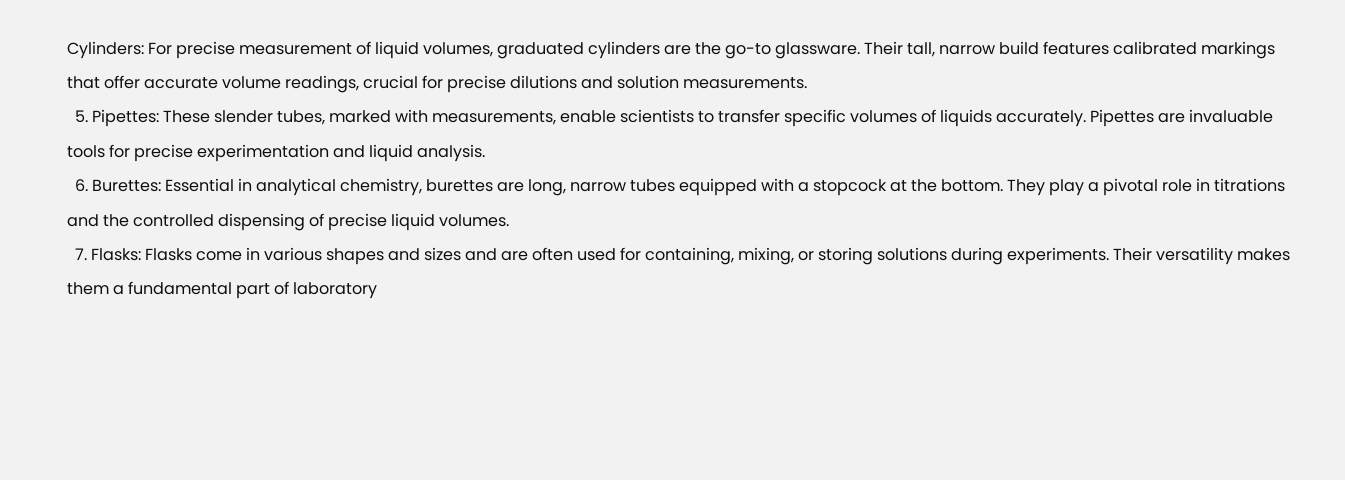Cylinders: For precise measurement of liquid volumes, graduated cylinders are the go-to glassware. Their tall, narrow build features calibrated markings that offer accurate volume readings, crucial for precise dilutions and solution measurements.
  5. Pipettes: These slender tubes, marked with measurements, enable scientists to transfer specific volumes of liquids accurately. Pipettes are invaluable tools for precise experimentation and liquid analysis.
  6. Burettes: Essential in analytical chemistry, burettes are long, narrow tubes equipped with a stopcock at the bottom. They play a pivotal role in titrations and the controlled dispensing of precise liquid volumes.
  7. Flasks: Flasks come in various shapes and sizes and are often used for containing, mixing, or storing solutions during experiments. Their versatility makes them a fundamental part of laboratory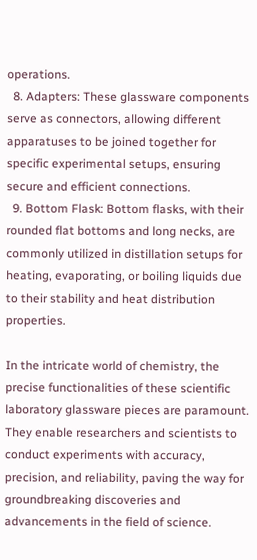operations.
  8. Adapters: These glassware components serve as connectors, allowing different apparatuses to be joined together for specific experimental setups, ensuring secure and efficient connections.
  9. Bottom Flask: Bottom flasks, with their rounded flat bottoms and long necks, are commonly utilized in distillation setups for heating, evaporating, or boiling liquids due to their stability and heat distribution properties.

In the intricate world of chemistry, the precise functionalities of these scientific laboratory glassware pieces are paramount. They enable researchers and scientists to conduct experiments with accuracy, precision, and reliability, paving the way for groundbreaking discoveries and advancements in the field of science.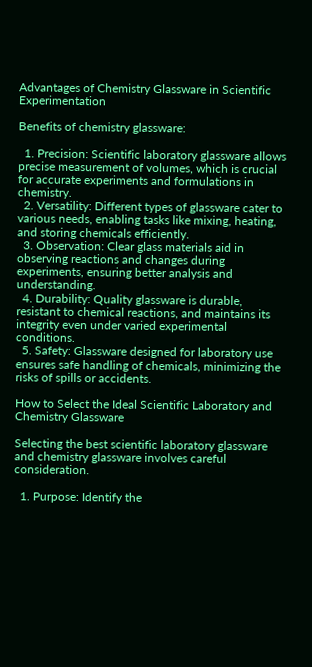Advantages of Chemistry Glassware in Scientific Experimentation

Benefits of chemistry glassware:

  1. Precision: Scientific laboratory glassware allows precise measurement of volumes, which is crucial for accurate experiments and formulations in chemistry.
  2. Versatility: Different types of glassware cater to various needs, enabling tasks like mixing, heating, and storing chemicals efficiently.
  3. Observation: Clear glass materials aid in observing reactions and changes during experiments, ensuring better analysis and understanding.
  4. Durability: Quality glassware is durable, resistant to chemical reactions, and maintains its integrity even under varied experimental conditions.
  5. Safety: Glassware designed for laboratory use ensures safe handling of chemicals, minimizing the risks of spills or accidents.

How to Select the Ideal Scientific Laboratory and Chemistry Glassware

Selecting the best scientific laboratory glassware and chemistry glassware involves careful consideration.

  1. Purpose: Identify the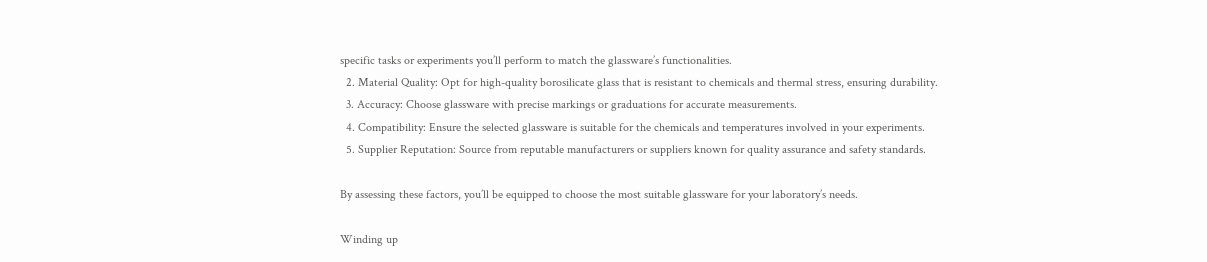specific tasks or experiments you’ll perform to match the glassware’s functionalities.
  2. Material Quality: Opt for high-quality borosilicate glass that is resistant to chemicals and thermal stress, ensuring durability.
  3. Accuracy: Choose glassware with precise markings or graduations for accurate measurements.
  4. Compatibility: Ensure the selected glassware is suitable for the chemicals and temperatures involved in your experiments.
  5. Supplier Reputation: Source from reputable manufacturers or suppliers known for quality assurance and safety standards.

By assessing these factors, you’ll be equipped to choose the most suitable glassware for your laboratory’s needs.

Winding up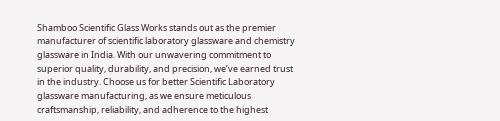Shamboo Scientific Glass Works stands out as the premier manufacturer of scientific laboratory glassware and chemistry glassware in India. With our unwavering commitment to superior quality, durability, and precision, we’ve earned trust in the industry. Choose us for better Scientific Laboratory glassware manufacturing, as we ensure meticulous craftsmanship, reliability, and adherence to the highest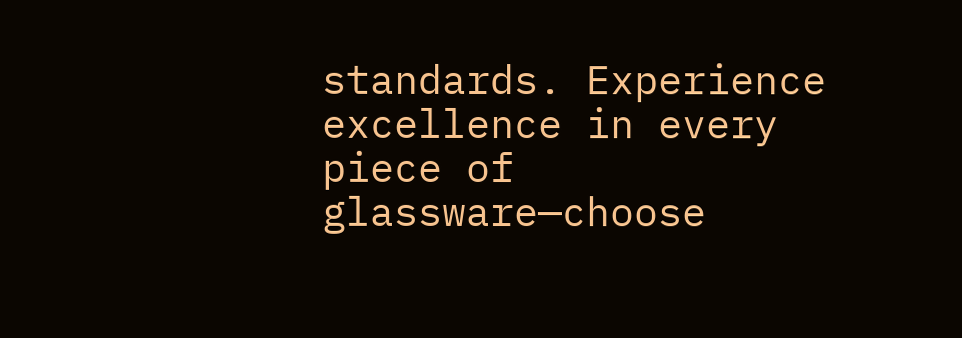standards. Experience excellence in every piece of glassware—choose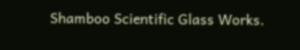Shamboo Scientific Glass Works.